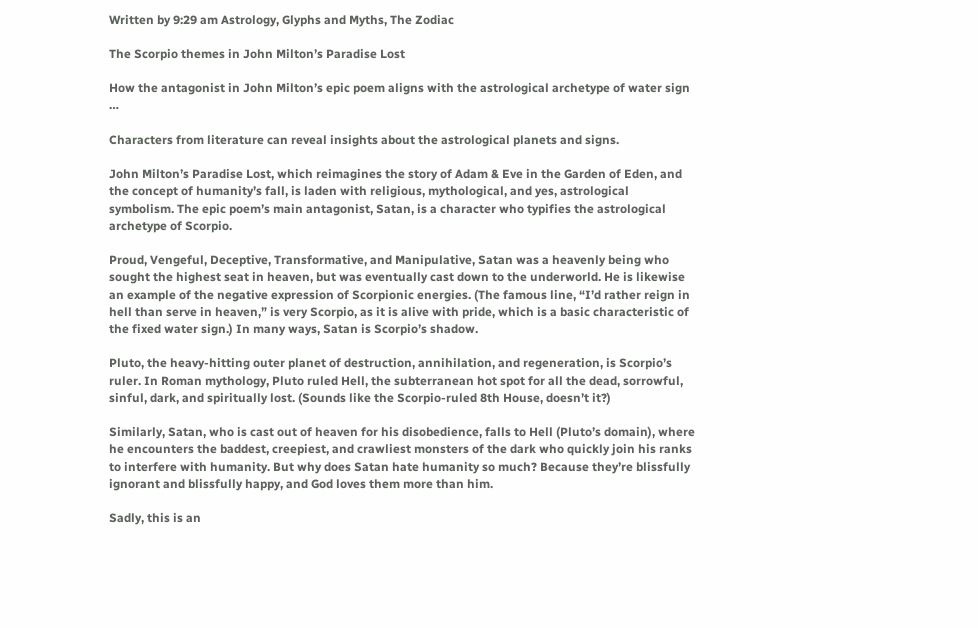Written by 9:29 am Astrology, Glyphs and Myths, The Zodiac

The Scorpio themes in John Milton’s Paradise Lost

How the antagonist in John Milton’s epic poem aligns with the astrological archetype of water sign …

Characters from literature can reveal insights about the astrological planets and signs.

John Milton’s Paradise Lost, which reimagines the story of Adam & Eve in the Garden of Eden, and the concept of humanity’s fall, is laden with religious, mythological, and yes, astrological symbolism. The epic poem’s main antagonist, Satan, is a character who typifies the astrological archetype of Scorpio.

Proud, Vengeful, Deceptive, Transformative, and Manipulative, Satan was a heavenly being who sought the highest seat in heaven, but was eventually cast down to the underworld. He is likewise an example of the negative expression of Scorpionic energies. (The famous line, “I’d rather reign in hell than serve in heaven,” is very Scorpio, as it is alive with pride, which is a basic characteristic of the fixed water sign.) In many ways, Satan is Scorpio’s shadow.

Pluto, the heavy-hitting outer planet of destruction, annihilation, and regeneration, is Scorpio’s ruler. In Roman mythology, Pluto ruled Hell, the subterranean hot spot for all the dead, sorrowful, sinful, dark, and spiritually lost. (Sounds like the Scorpio-ruled 8th House, doesn’t it?)

Similarly, Satan, who is cast out of heaven for his disobedience, falls to Hell (Pluto’s domain), where he encounters the baddest, creepiest, and crawliest monsters of the dark who quickly join his ranks to interfere with humanity. But why does Satan hate humanity so much? Because they’re blissfully ignorant and blissfully happy, and God loves them more than him.

Sadly, this is an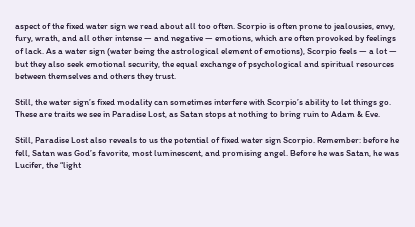aspect of the fixed water sign we read about all too often. Scorpio is often prone to jealousies, envy, fury, wrath, and all other intense — and negative — emotions, which are often provoked by feelings of lack. As a water sign (water being the astrological element of emotions), Scorpio feels — a lot — but they also seek emotional security, the equal exchange of psychological and spiritual resources between themselves and others they trust.

Still, the water sign’s fixed modality can sometimes interfere with Scorpio’s ability to let things go. These are traits we see in Paradise Lost, as Satan stops at nothing to bring ruin to Adam & Eve.

Still, Paradise Lost also reveals to us the potential of fixed water sign Scorpio. Remember: before he fell, Satan was God’s favorite, most luminescent, and promising angel. Before he was Satan, he was Lucifer, the “light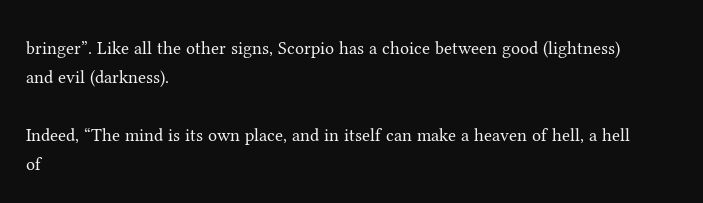bringer”. Like all the other signs, Scorpio has a choice between good (lightness) and evil (darkness).

Indeed, “The mind is its own place, and in itself can make a heaven of hell, a hell of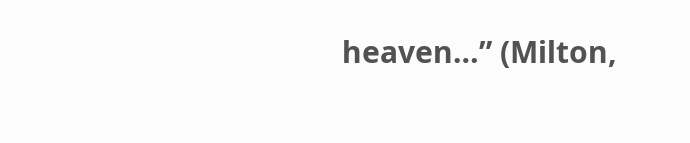heaven…” (Milton,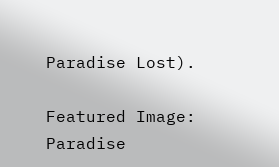Paradise Lost).

Featured Image: Paradise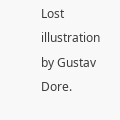Lost illustration by Gustav Dore.